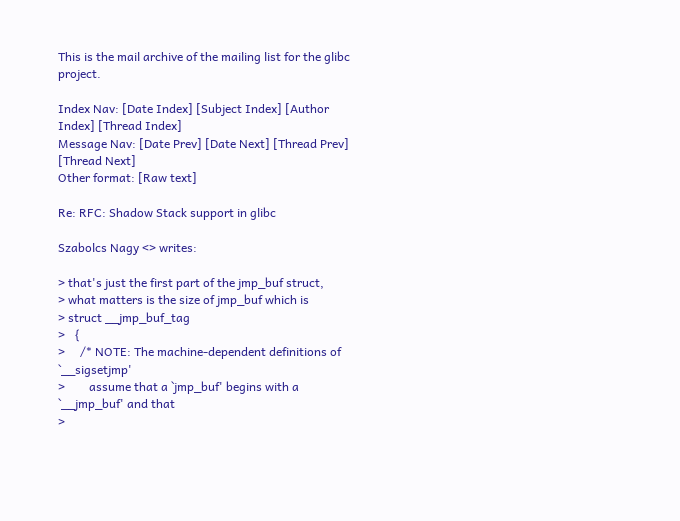This is the mail archive of the mailing list for the glibc project.

Index Nav: [Date Index] [Subject Index] [Author Index] [Thread Index]
Message Nav: [Date Prev] [Date Next] [Thread Prev] [Thread Next]
Other format: [Raw text]

Re: RFC: Shadow Stack support in glibc

Szabolcs Nagy <> writes:

> that's just the first part of the jmp_buf struct,
> what matters is the size of jmp_buf which is
> struct __jmp_buf_tag
>   {
>     /* NOTE: The machine-dependent definitions of `__sigsetjmp'
>        assume that a `jmp_buf' begins with a `__jmp_buf' and that
>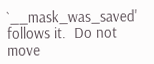`__mask_was_saved' follows it.  Do not move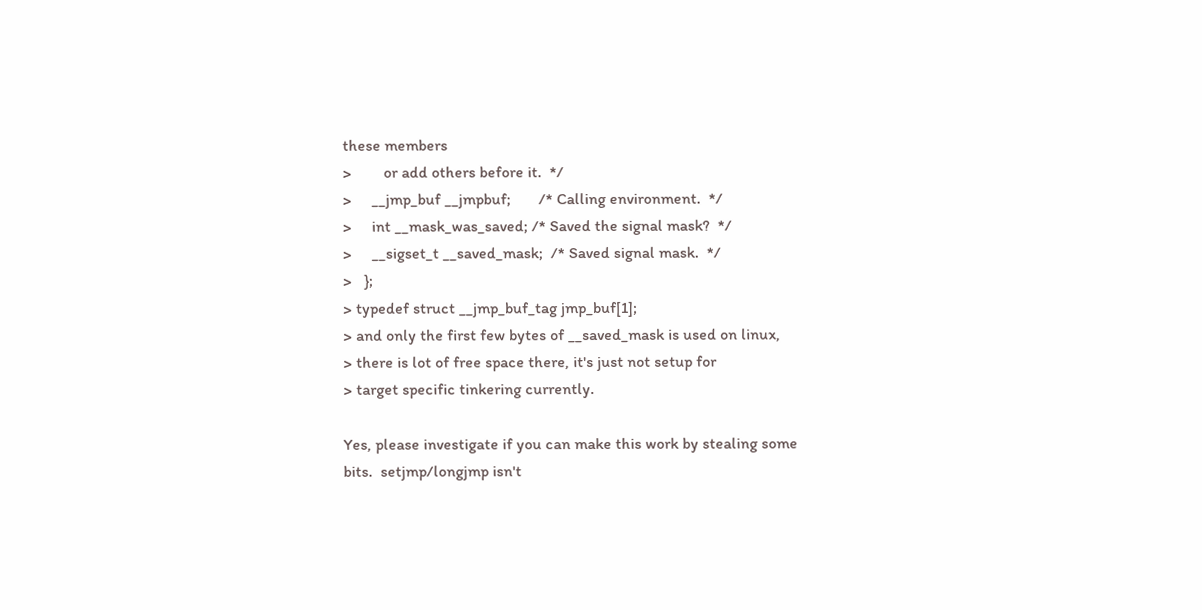these members
>        or add others before it.  */
>     __jmp_buf __jmpbuf;       /* Calling environment.  */
>     int __mask_was_saved; /* Saved the signal mask?  */
>     __sigset_t __saved_mask;  /* Saved signal mask.  */
>   };
> typedef struct __jmp_buf_tag jmp_buf[1];
> and only the first few bytes of __saved_mask is used on linux,
> there is lot of free space there, it's just not setup for
> target specific tinkering currently.

Yes, please investigate if you can make this work by stealing some
bits.  setjmp/longjmp isn't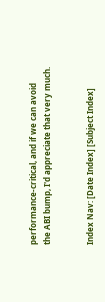performance-critical, and if we can avoid
the ABI bump, I'd appreciate that very much.


Index Nav: [Date Index] [Subject Index]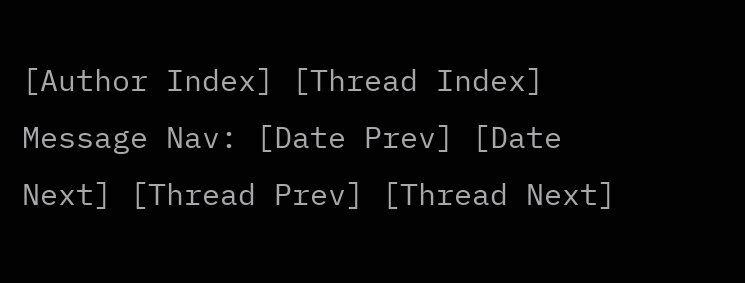[Author Index] [Thread Index]
Message Nav: [Date Prev] [Date Next] [Thread Prev] [Thread Next]